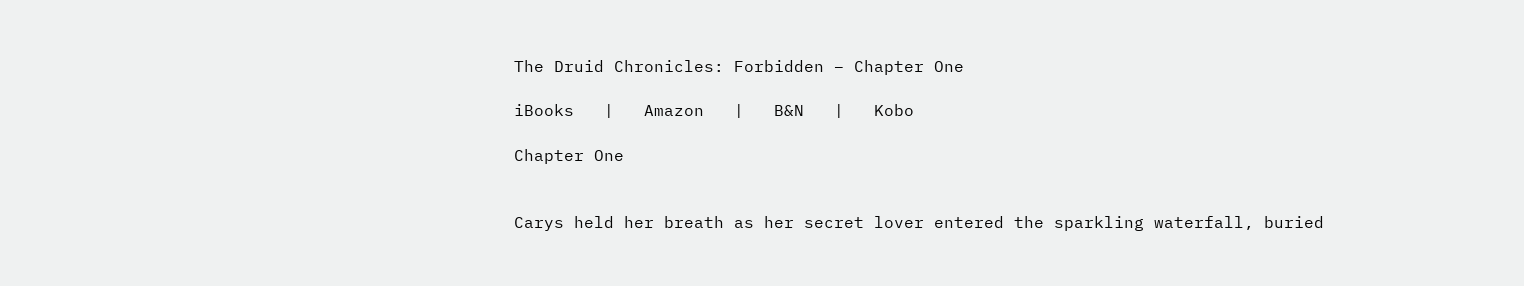The Druid Chronicles: Forbidden – Chapter One

iBooks   |   Amazon   |   B&N   |   Kobo

Chapter One


Carys held her breath as her secret lover entered the sparkling waterfall, buried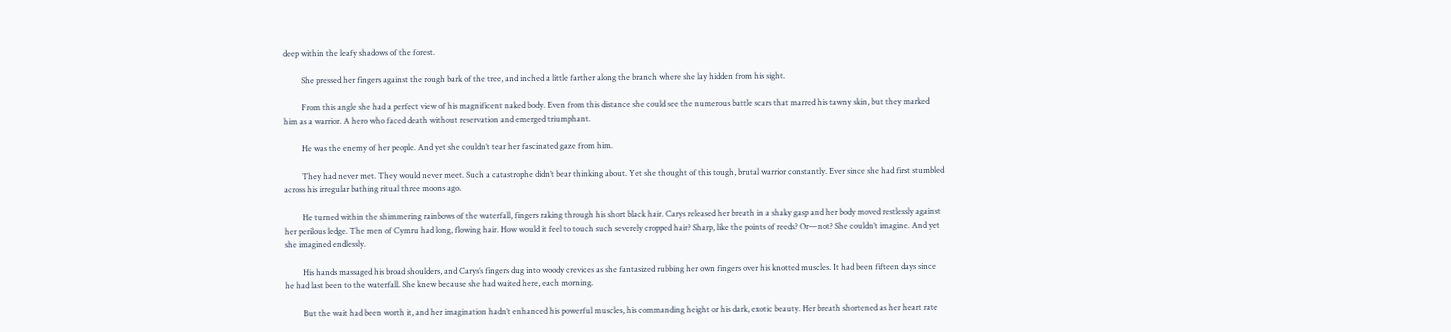deep within the leafy shadows of the forest.

         She pressed her fingers against the rough bark of the tree, and inched a little farther along the branch where she lay hidden from his sight.

         From this angle she had a perfect view of his magnificent naked body. Even from this distance she could see the numerous battle scars that marred his tawny skin, but they marked him as a warrior. A hero who faced death without reservation and emerged triumphant.

         He was the enemy of her people. And yet she couldn’t tear her fascinated gaze from him.

         They had never met. They would never meet. Such a catastrophe didn’t bear thinking about. Yet she thought of this tough, brutal warrior constantly. Ever since she had first stumbled across his irregular bathing ritual three moons ago.

         He turned within the shimmering rainbows of the waterfall, fingers raking through his short black hair. Carys released her breath in a shaky gasp and her body moved restlessly against her perilous ledge. The men of Cymru had long, flowing hair. How would it feel to touch such severely cropped hair? Sharp, like the points of reeds? Or—not? She couldn’t imagine. And yet she imagined endlessly.

         His hands massaged his broad shoulders, and Carys’s fingers dug into woody crevices as she fantasized rubbing her own fingers over his knotted muscles. It had been fifteen days since he had last been to the waterfall. She knew because she had waited here, each morning.

         But the wait had been worth it, and her imagination hadn’t enhanced his powerful muscles, his commanding height or his dark, exotic beauty. Her breath shortened as her heart rate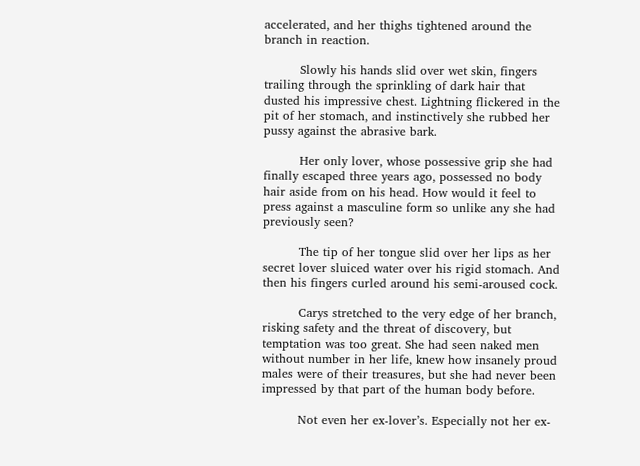accelerated, and her thighs tightened around the branch in reaction.

         Slowly his hands slid over wet skin, fingers trailing through the sprinkling of dark hair that dusted his impressive chest. Lightning flickered in the pit of her stomach, and instinctively she rubbed her pussy against the abrasive bark.

         Her only lover, whose possessive grip she had finally escaped three years ago, possessed no body hair aside from on his head. How would it feel to press against a masculine form so unlike any she had previously seen?

         The tip of her tongue slid over her lips as her secret lover sluiced water over his rigid stomach. And then his fingers curled around his semi-aroused cock.

         Carys stretched to the very edge of her branch, risking safety and the threat of discovery, but temptation was too great. She had seen naked men without number in her life, knew how insanely proud males were of their treasures, but she had never been impressed by that part of the human body before.

         Not even her ex-lover’s. Especially not her ex-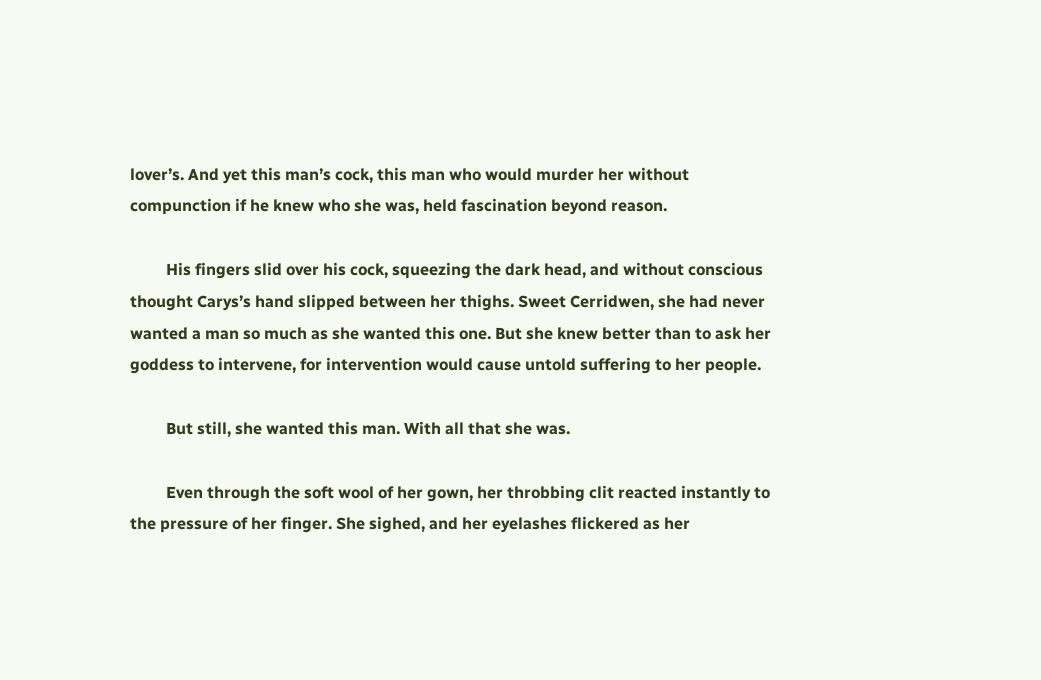lover’s. And yet this man’s cock, this man who would murder her without compunction if he knew who she was, held fascination beyond reason.

         His fingers slid over his cock, squeezing the dark head, and without conscious thought Carys’s hand slipped between her thighs. Sweet Cerridwen, she had never wanted a man so much as she wanted this one. But she knew better than to ask her goddess to intervene, for intervention would cause untold suffering to her people.

         But still, she wanted this man. With all that she was.

         Even through the soft wool of her gown, her throbbing clit reacted instantly to the pressure of her finger. She sighed, and her eyelashes flickered as her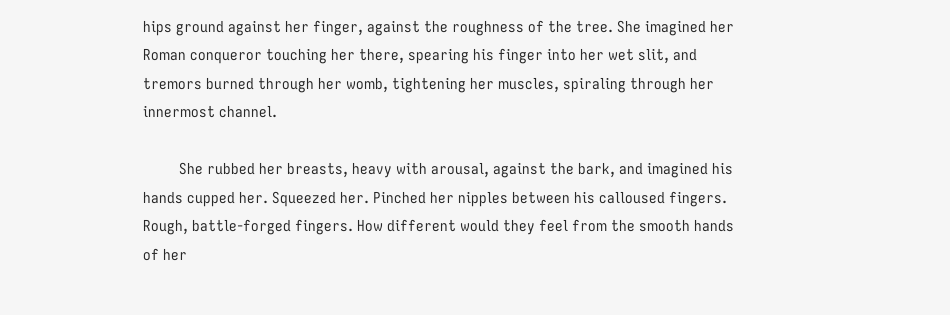hips ground against her finger, against the roughness of the tree. She imagined her Roman conqueror touching her there, spearing his finger into her wet slit, and tremors burned through her womb, tightening her muscles, spiraling through her innermost channel.

         She rubbed her breasts, heavy with arousal, against the bark, and imagined his hands cupped her. Squeezed her. Pinched her nipples between his calloused fingers. Rough, battle-forged fingers. How different would they feel from the smooth hands of her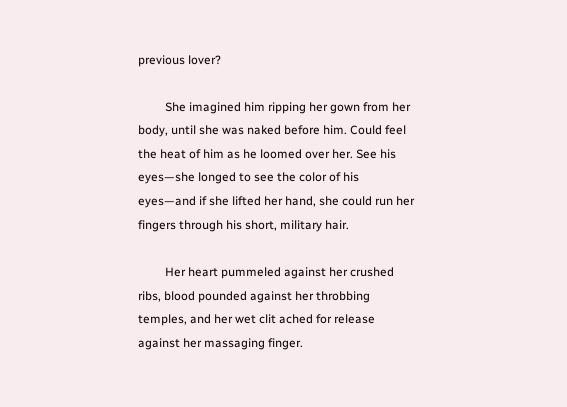previous lover?

         She imagined him ripping her gown from her body, until she was naked before him. Could feel the heat of him as he loomed over her. See his eyes—she longed to see the color of his eyes—and if she lifted her hand, she could run her fingers through his short, military hair.

         Her heart pummeled against her crushed ribs, blood pounded against her throbbing temples, and her wet clit ached for release against her massaging finger.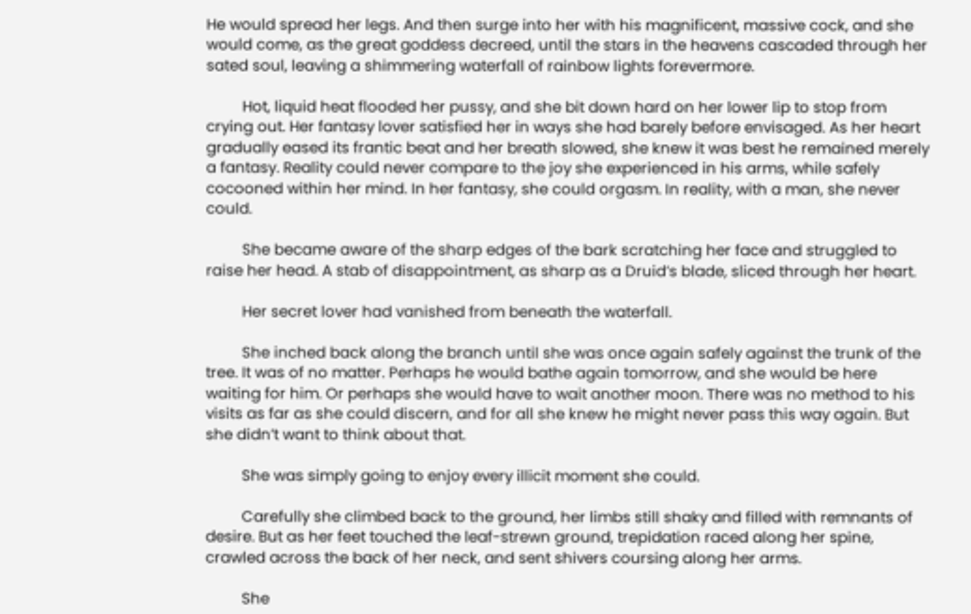He would spread her legs. And then surge into her with his magnificent, massive cock, and she would come, as the great goddess decreed, until the stars in the heavens cascaded through her sated soul, leaving a shimmering waterfall of rainbow lights forevermore.

         Hot, liquid heat flooded her pussy, and she bit down hard on her lower lip to stop from crying out. Her fantasy lover satisfied her in ways she had barely before envisaged. As her heart gradually eased its frantic beat and her breath slowed, she knew it was best he remained merely a fantasy. Reality could never compare to the joy she experienced in his arms, while safely cocooned within her mind. In her fantasy, she could orgasm. In reality, with a man, she never could.

         She became aware of the sharp edges of the bark scratching her face and struggled to raise her head. A stab of disappointment, as sharp as a Druid’s blade, sliced through her heart.

         Her secret lover had vanished from beneath the waterfall.

         She inched back along the branch until she was once again safely against the trunk of the tree. It was of no matter. Perhaps he would bathe again tomorrow, and she would be here waiting for him. Or perhaps she would have to wait another moon. There was no method to his visits as far as she could discern, and for all she knew he might never pass this way again. But she didn’t want to think about that.

         She was simply going to enjoy every illicit moment she could.

         Carefully she climbed back to the ground, her limbs still shaky and filled with remnants of desire. But as her feet touched the leaf-strewn ground, trepidation raced along her spine, crawled across the back of her neck, and sent shivers coursing along her arms.

         She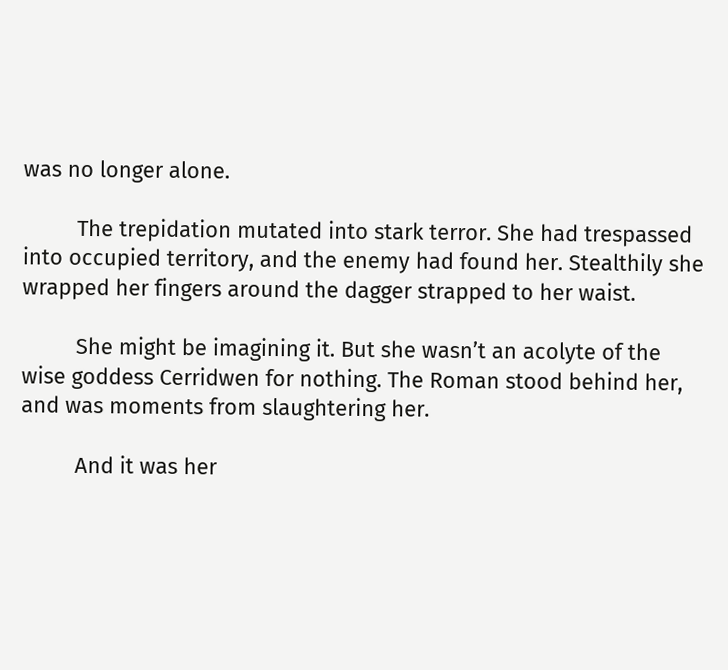was no longer alone.

         The trepidation mutated into stark terror. She had trespassed into occupied territory, and the enemy had found her. Stealthily she wrapped her fingers around the dagger strapped to her waist.

         She might be imagining it. But she wasn’t an acolyte of the wise goddess Cerridwen for nothing. The Roman stood behind her, and was moments from slaughtering her.

         And it was her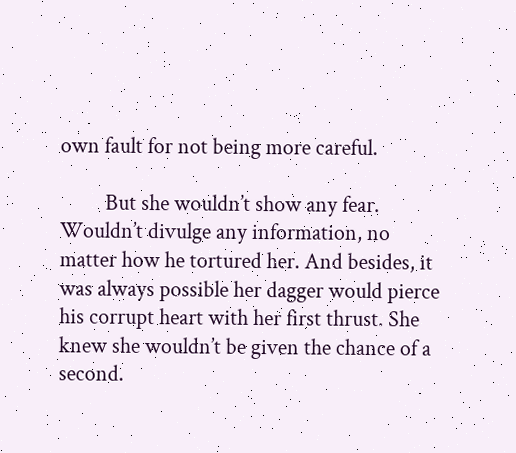own fault for not being more careful.

         But she wouldn’t show any fear. Wouldn’t divulge any information, no matter how he tortured her. And besides, it was always possible her dagger would pierce his corrupt heart with her first thrust. She knew she wouldn’t be given the chance of a second.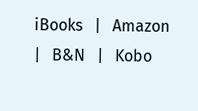iBooks   |   Amazon   |   B&N   |   Kobo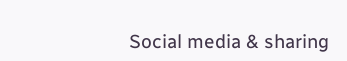Social media & sharing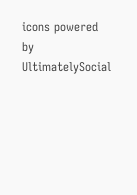icons powered by UltimatelySocial